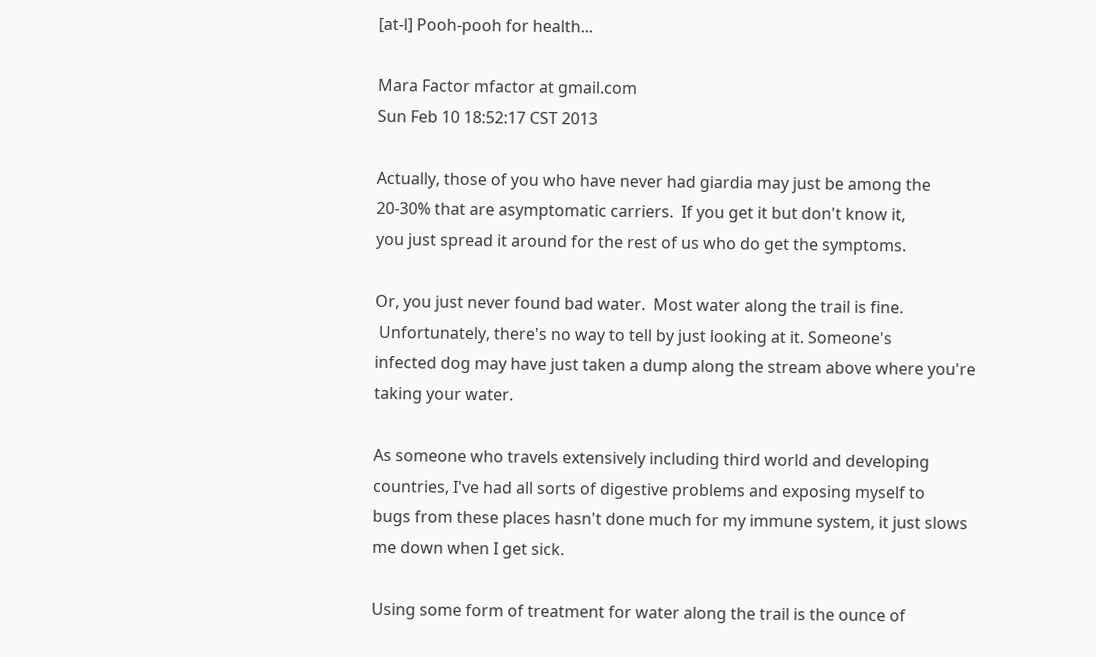[at-l] Pooh-pooh for health...

Mara Factor mfactor at gmail.com
Sun Feb 10 18:52:17 CST 2013

Actually, those of you who have never had giardia may just be among the
20-30% that are asymptomatic carriers.  If you get it but don't know it,
you just spread it around for the rest of us who do get the symptoms.

Or, you just never found bad water.  Most water along the trail is fine.
 Unfortunately, there's no way to tell by just looking at it. Someone's
infected dog may have just taken a dump along the stream above where you're
taking your water.

As someone who travels extensively including third world and developing
countries, I've had all sorts of digestive problems and exposing myself to
bugs from these places hasn't done much for my immune system, it just slows
me down when I get sick.

Using some form of treatment for water along the trail is the ounce of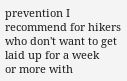prevention I recommend for hikers who don't want to get laid up for a week
or more with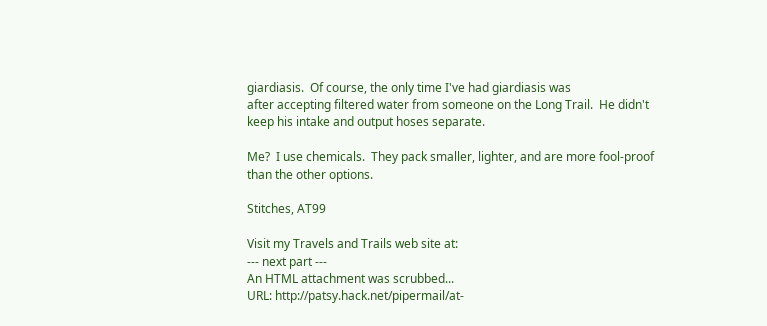giardiasis.  Of course, the only time I've had giardiasis was
after accepting filtered water from someone on the Long Trail.  He didn't
keep his intake and output hoses separate.

Me?  I use chemicals.  They pack smaller, lighter, and are more fool-proof
than the other options.

Stitches, AT99

Visit my Travels and Trails web site at:
--- next part ---
An HTML attachment was scrubbed...
URL: http://patsy.hack.net/pipermail/at-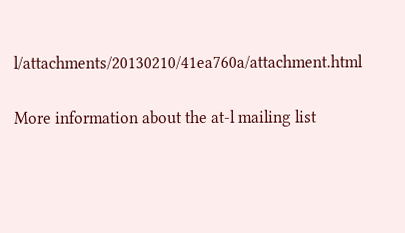l/attachments/20130210/41ea760a/attachment.html

More information about the at-l mailing list